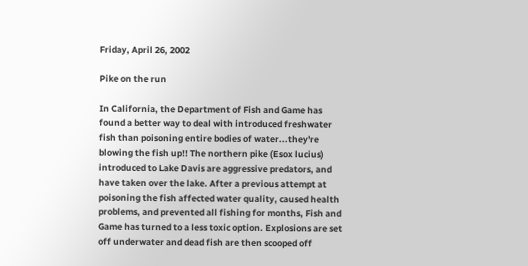Friday, April 26, 2002

Pike on the run

In California, the Department of Fish and Game has found a better way to deal with introduced freshwater fish than poisoning entire bodies of water...they're blowing the fish up!! The northern pike (Esox lucius) introduced to Lake Davis are aggressive predators, and have taken over the lake. After a previous attempt at poisoning the fish affected water quality, caused health problems, and prevented all fishing for months, Fish and Game has turned to a less toxic option. Explosions are set off underwater and dead fish are then scooped off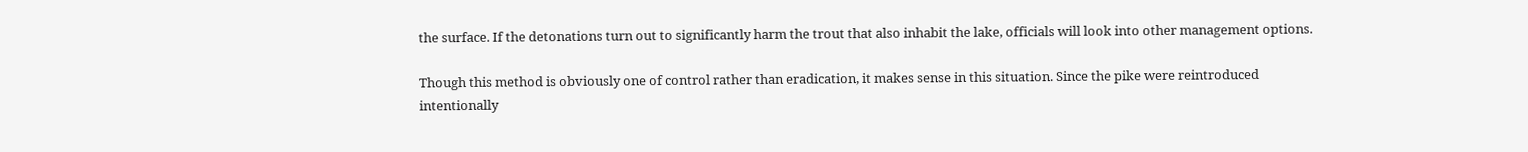the surface. If the detonations turn out to significantly harm the trout that also inhabit the lake, officials will look into other management options.

Though this method is obviously one of control rather than eradication, it makes sense in this situation. Since the pike were reintroduced intentionally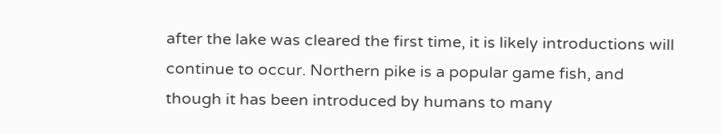after the lake was cleared the first time, it is likely introductions will continue to occur. Northern pike is a popular game fish, and though it has been introduced by humans to many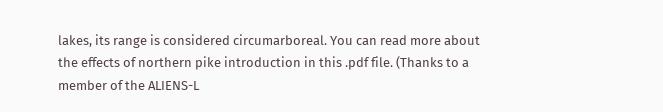lakes, its range is considered circumarboreal. You can read more about the effects of northern pike introduction in this .pdf file. (Thanks to a member of the ALIENS-L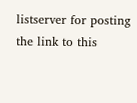listserver for posting the link to this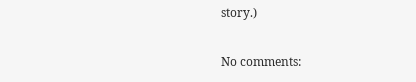story.)

No comments: